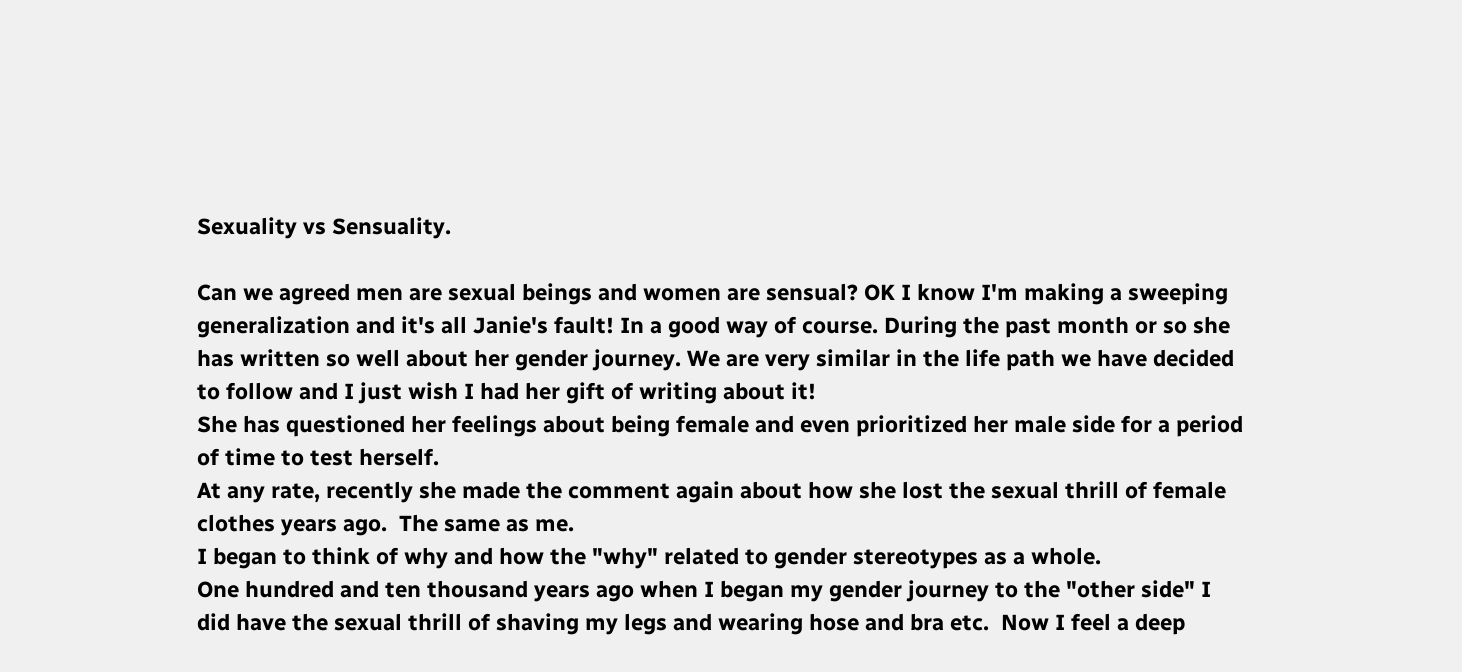Sexuality vs Sensuality.

Can we agreed men are sexual beings and women are sensual? OK I know I'm making a sweeping generalization and it's all Janie's fault! In a good way of course. During the past month or so she has written so well about her gender journey. We are very similar in the life path we have decided to follow and I just wish I had her gift of writing about it!
She has questioned her feelings about being female and even prioritized her male side for a period of time to test herself.
At any rate, recently she made the comment again about how she lost the sexual thrill of female clothes years ago.  The same as me.
I began to think of why and how the "why" related to gender stereotypes as a whole.
One hundred and ten thousand years ago when I began my gender journey to the "other side" I did have the sexual thrill of shaving my legs and wearing hose and bra etc.  Now I feel a deep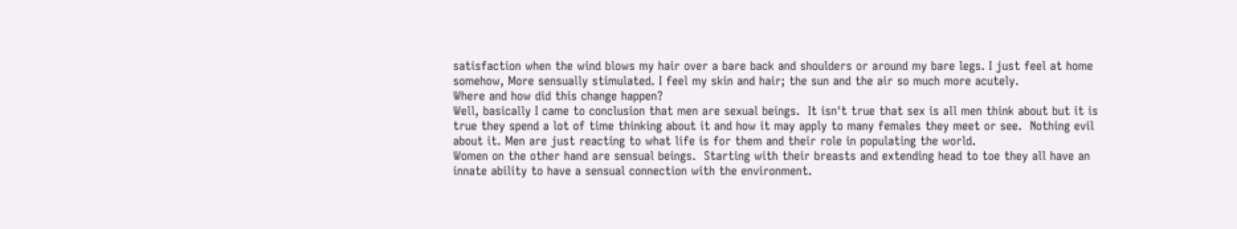satisfaction when the wind blows my hair over a bare back and shoulders or around my bare legs. I just feel at home somehow, More sensually stimulated. I feel my skin and hair; the sun and the air so much more acutely.
Where and how did this change happen?
Well, basically I came to conclusion that men are sexual beings.  It isn't true that sex is all men think about but it is true they spend a lot of time thinking about it and how it may apply to many females they meet or see.  Nothing evil about it. Men are just reacting to what life is for them and their role in populating the world.
Women on the other hand are sensual beings.  Starting with their breasts and extending head to toe they all have an innate ability to have a sensual connection with the environment.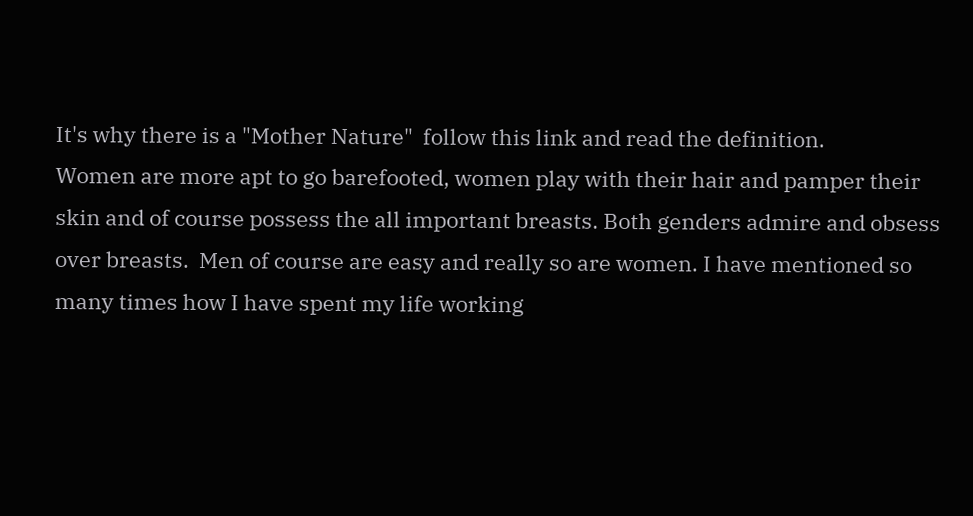It's why there is a "Mother Nature"  follow this link and read the definition.
Women are more apt to go barefooted, women play with their hair and pamper their skin and of course possess the all important breasts. Both genders admire and obsess over breasts.  Men of course are easy and really so are women. I have mentioned so many times how I have spent my life working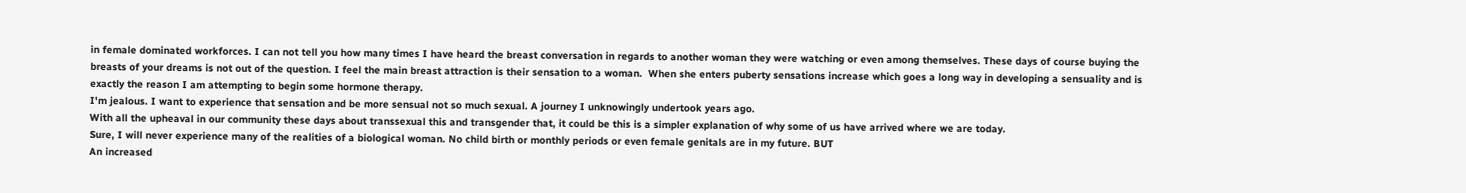in female dominated workforces. I can not tell you how many times I have heard the breast conversation in regards to another woman they were watching or even among themselves. These days of course buying the breasts of your dreams is not out of the question. I feel the main breast attraction is their sensation to a woman.  When she enters puberty sensations increase which goes a long way in developing a sensuality and is exactly the reason I am attempting to begin some hormone therapy.
I'm jealous. I want to experience that sensation and be more sensual not so much sexual. A journey I unknowingly undertook years ago.
With all the upheaval in our community these days about transsexual this and transgender that, it could be this is a simpler explanation of why some of us have arrived where we are today.
Sure, I will never experience many of the realities of a biological woman. No child birth or monthly periods or even female genitals are in my future. BUT
An increased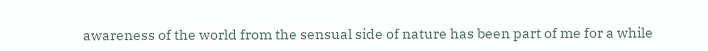awareness of the world from the sensual side of nature has been part of me for a while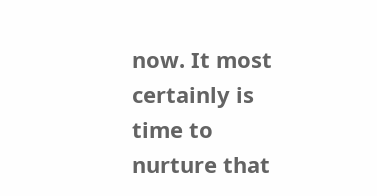now. It most certainly is time to nurture that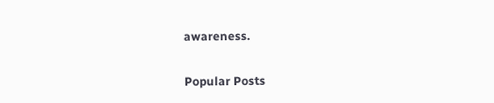awareness.


Popular Posts